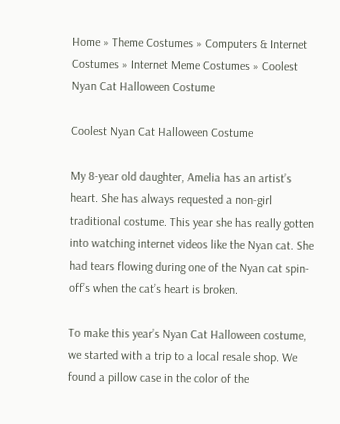Home » Theme Costumes » Computers & Internet Costumes » Internet Meme Costumes » Coolest Nyan Cat Halloween Costume

Coolest Nyan Cat Halloween Costume

My 8-year old daughter, Amelia has an artist’s heart. She has always requested a non-girl traditional costume. This year she has really gotten into watching internet videos like the Nyan cat. She had tears flowing during one of the Nyan cat spin-off’s when the cat’s heart is broken.

To make this year’s Nyan Cat Halloween costume, we started with a trip to a local resale shop. We found a pillow case in the color of the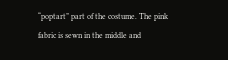“poptart” part of the costume. The pink fabric is sewn in the middle and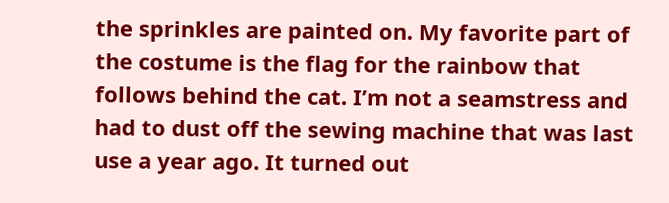the sprinkles are painted on. My favorite part of the costume is the flag for the rainbow that follows behind the cat. I’m not a seamstress and had to dust off the sewing machine that was last use a year ago. It turned out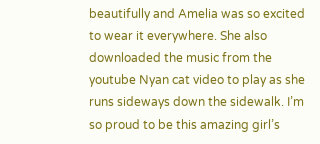beautifully and Amelia was so excited to wear it everywhere. She also downloaded the music from the youtube Nyan cat video to play as she runs sideways down the sidewalk. I’m so proud to be this amazing girl’s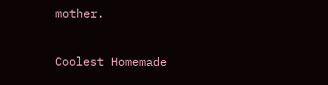mother.

Coolest Homemade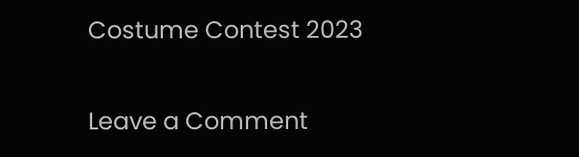Costume Contest 2023

Leave a Comment